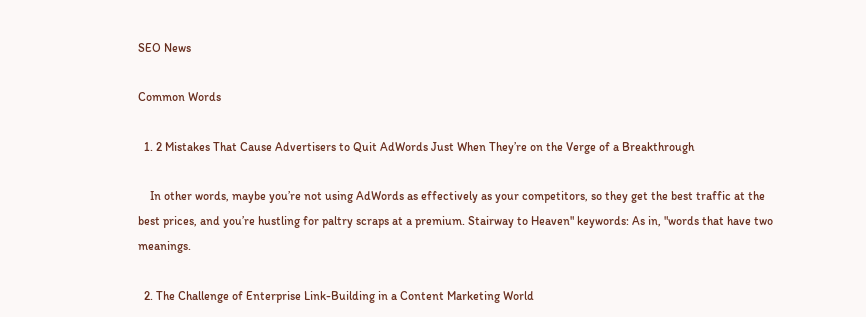SEO News

Common Words

  1. 2 Mistakes That Cause Advertisers to Quit AdWords Just When They’re on the Verge of a Breakthrough

    In other words, maybe you’re not using AdWords as effectively as your competitors, so they get the best traffic at the best prices, and you’re hustling for paltry scraps at a premium. Stairway to Heaven" keywords: As in, "words that have two meanings.

  2. The Challenge of Enterprise Link-Building in a Content Marketing World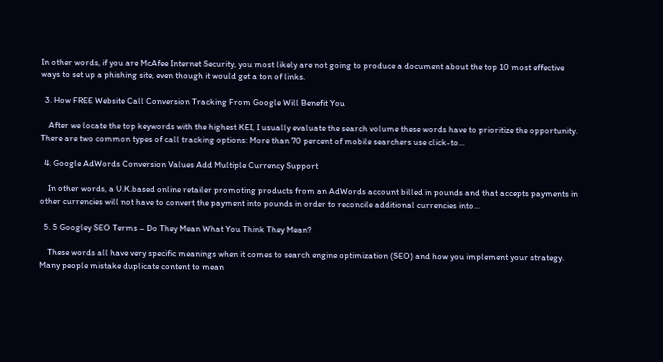In other words, if you are McAfee Internet Security, you most likely are not going to produce a document about the top 10 most effective ways to set up a phishing site, even though it would get a ton of links.

  3. How FREE Website Call Conversion Tracking From Google Will Benefit You

    After we locate the top keywords with the highest KEI, I usually evaluate the search volume these words have to prioritize the opportunity. There are two common types of call tracking options: More than 70 percent of mobile searchers use click-to...

  4. Google AdWords Conversion Values Add Multiple Currency Support

    In other words, a U.K.based online retailer promoting products from an AdWords account billed in pounds and that accepts payments in other currencies will not have to convert the payment into pounds in order to reconcile additional currencies into...

  5. 5 Googley SEO Terms – Do They Mean What You Think They Mean?

    These words all have very specific meanings when it comes to search engine optimization (SEO) and how you implement your strategy. Many people mistake duplicate content to mean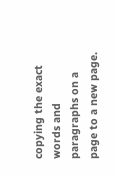copying the exact words and paragraphs on a page to a new page.